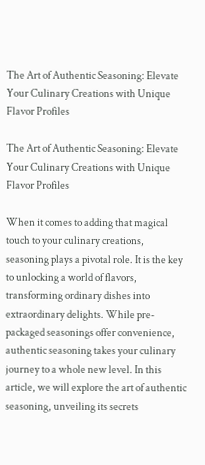The Art of Authentic Seasoning: Elevate Your Culinary Creations with Unique Flavor Profiles

The Art of Authentic Seasoning: Elevate Your Culinary Creations with Unique Flavor Profiles

When it comes to adding that magical touch to your culinary creations, seasoning plays a pivotal role. It is the key to unlocking a world of flavors, transforming ordinary dishes into extraordinary delights. While pre-packaged seasonings offer convenience, authentic seasoning takes your culinary journey to a whole new level. In this article, we will explore the art of authentic seasoning, unveiling its secrets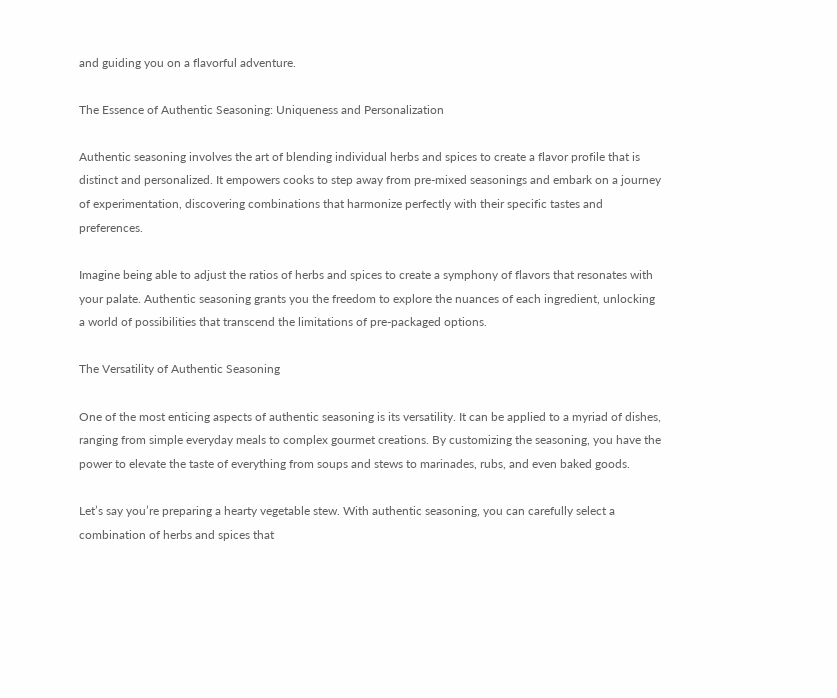and guiding you on a flavorful adventure.

The Essence of Authentic Seasoning: Uniqueness and Personalization

Authentic seasoning involves the art of blending individual herbs and spices to create a flavor profile that is distinct and personalized. It empowers cooks to step away from pre-mixed seasonings and embark on a journey of experimentation, discovering combinations that harmonize perfectly with their specific tastes and preferences.

Imagine being able to adjust the ratios of herbs and spices to create a symphony of flavors that resonates with your palate. Authentic seasoning grants you the freedom to explore the nuances of each ingredient, unlocking a world of possibilities that transcend the limitations of pre-packaged options.

The Versatility of Authentic Seasoning

One of the most enticing aspects of authentic seasoning is its versatility. It can be applied to a myriad of dishes, ranging from simple everyday meals to complex gourmet creations. By customizing the seasoning, you have the power to elevate the taste of everything from soups and stews to marinades, rubs, and even baked goods.

Let’s say you’re preparing a hearty vegetable stew. With authentic seasoning, you can carefully select a combination of herbs and spices that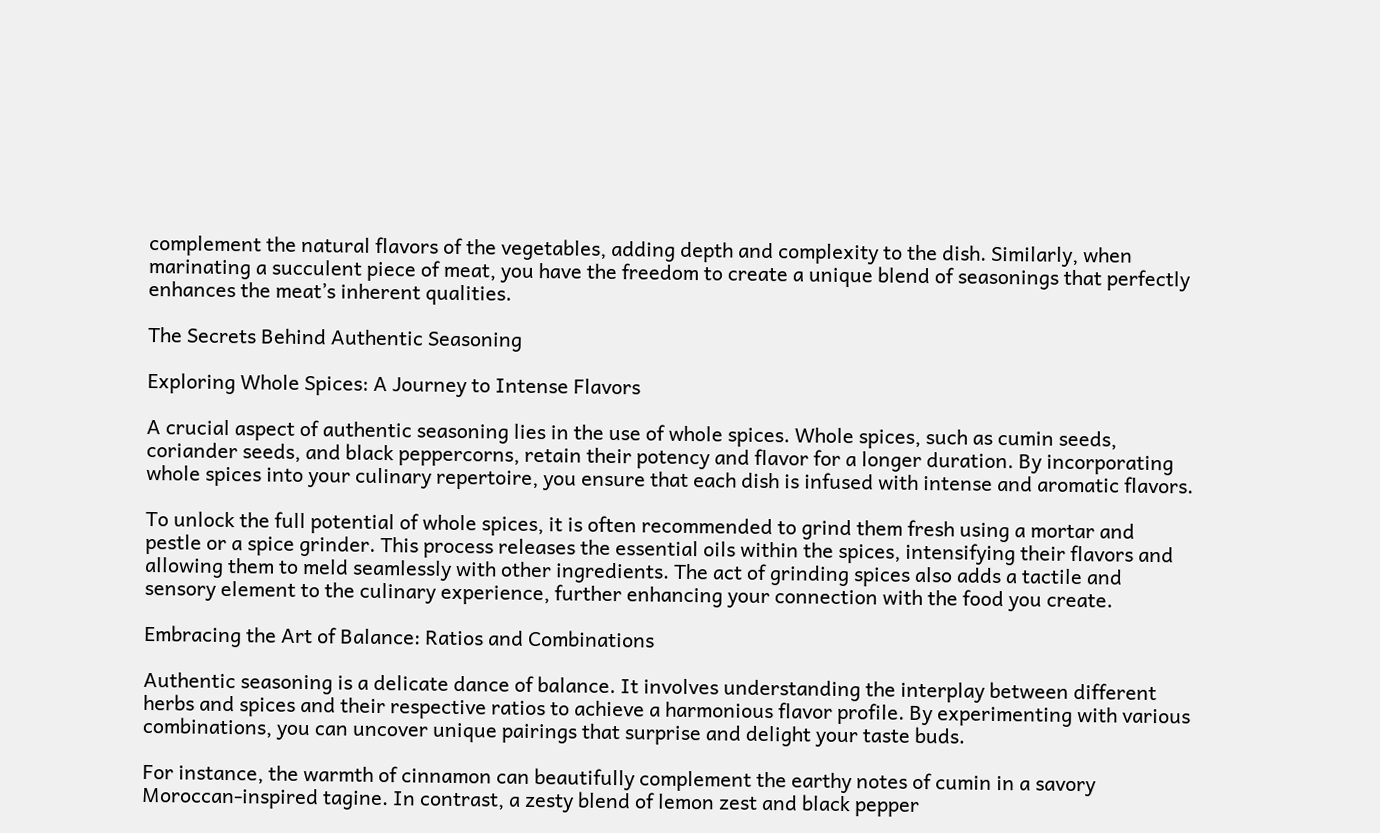complement the natural flavors of the vegetables, adding depth and complexity to the dish. Similarly, when marinating a succulent piece of meat, you have the freedom to create a unique blend of seasonings that perfectly enhances the meat’s inherent qualities.

The Secrets Behind Authentic Seasoning

Exploring Whole Spices: A Journey to Intense Flavors

A crucial aspect of authentic seasoning lies in the use of whole spices. Whole spices, such as cumin seeds, coriander seeds, and black peppercorns, retain their potency and flavor for a longer duration. By incorporating whole spices into your culinary repertoire, you ensure that each dish is infused with intense and aromatic flavors.

To unlock the full potential of whole spices, it is often recommended to grind them fresh using a mortar and pestle or a spice grinder. This process releases the essential oils within the spices, intensifying their flavors and allowing them to meld seamlessly with other ingredients. The act of grinding spices also adds a tactile and sensory element to the culinary experience, further enhancing your connection with the food you create.

Embracing the Art of Balance: Ratios and Combinations

Authentic seasoning is a delicate dance of balance. It involves understanding the interplay between different herbs and spices and their respective ratios to achieve a harmonious flavor profile. By experimenting with various combinations, you can uncover unique pairings that surprise and delight your taste buds.

For instance, the warmth of cinnamon can beautifully complement the earthy notes of cumin in a savory Moroccan-inspired tagine. In contrast, a zesty blend of lemon zest and black pepper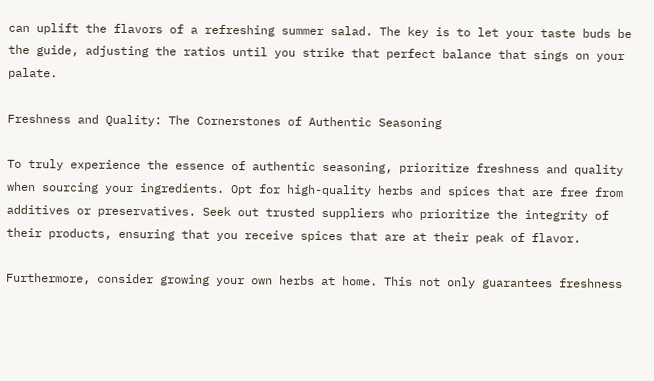can uplift the flavors of a refreshing summer salad. The key is to let your taste buds be the guide, adjusting the ratios until you strike that perfect balance that sings on your palate.

Freshness and Quality: The Cornerstones of Authentic Seasoning

To truly experience the essence of authentic seasoning, prioritize freshness and quality when sourcing your ingredients. Opt for high-quality herbs and spices that are free from additives or preservatives. Seek out trusted suppliers who prioritize the integrity of their products, ensuring that you receive spices that are at their peak of flavor.

Furthermore, consider growing your own herbs at home. This not only guarantees freshness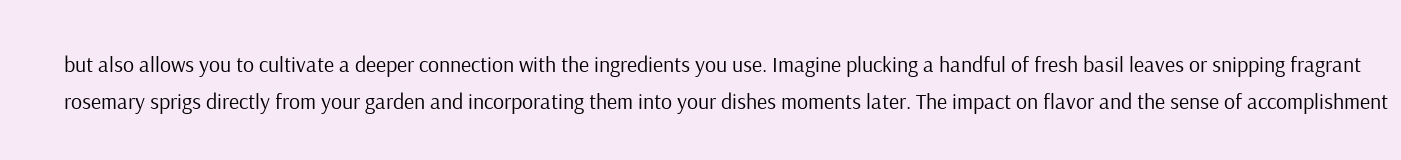but also allows you to cultivate a deeper connection with the ingredients you use. Imagine plucking a handful of fresh basil leaves or snipping fragrant rosemary sprigs directly from your garden and incorporating them into your dishes moments later. The impact on flavor and the sense of accomplishment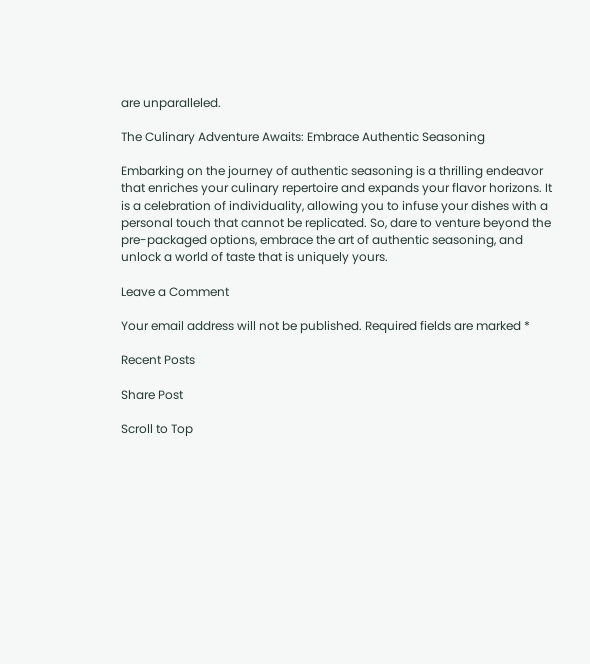are unparalleled.

The Culinary Adventure Awaits: Embrace Authentic Seasoning

Embarking on the journey of authentic seasoning is a thrilling endeavor that enriches your culinary repertoire and expands your flavor horizons. It is a celebration of individuality, allowing you to infuse your dishes with a personal touch that cannot be replicated. So, dare to venture beyond the pre-packaged options, embrace the art of authentic seasoning, and unlock a world of taste that is uniquely yours.

Leave a Comment

Your email address will not be published. Required fields are marked *

Recent Posts

Share Post

Scroll to Top